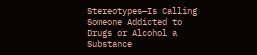Stereotypes—Is Calling Someone Addicted to Drugs or Alcohol a Substance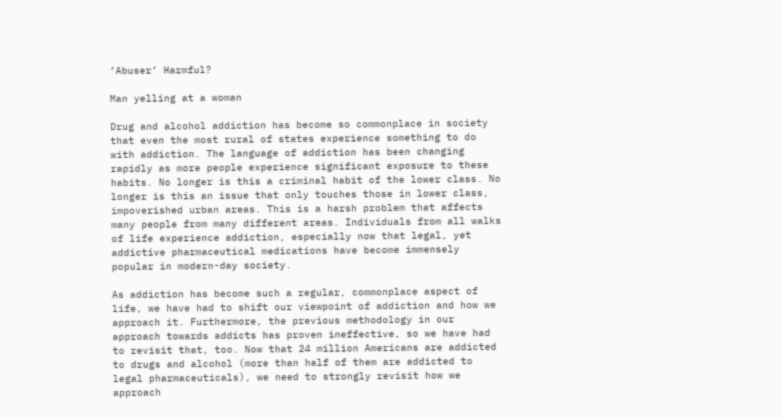’Abuser’ Harmful?

Man yelling at a woman

Drug and alcohol addiction has become so commonplace in society that even the most rural of states experience something to do with addiction. The language of addiction has been changing rapidly as more people experience significant exposure to these habits. No longer is this a criminal habit of the lower class. No longer is this an issue that only touches those in lower class, impoverished urban areas. This is a harsh problem that affects many people from many different areas. Individuals from all walks of life experience addiction, especially now that legal, yet addictive pharmaceutical medications have become immensely popular in modern-day society.

As addiction has become such a regular, commonplace aspect of life, we have had to shift our viewpoint of addiction and how we approach it. Furthermore, the previous methodology in our approach towards addicts has proven ineffective, so we have had to revisit that, too. Now that 24 million Americans are addicted to drugs and alcohol (more than half of them are addicted to legal pharmaceuticals), we need to strongly revisit how we approach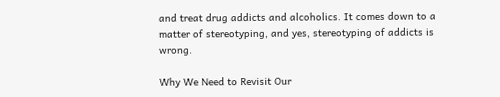and treat drug addicts and alcoholics. It comes down to a matter of stereotyping, and yes, stereotyping of addicts is wrong.

Why We Need to Revisit Our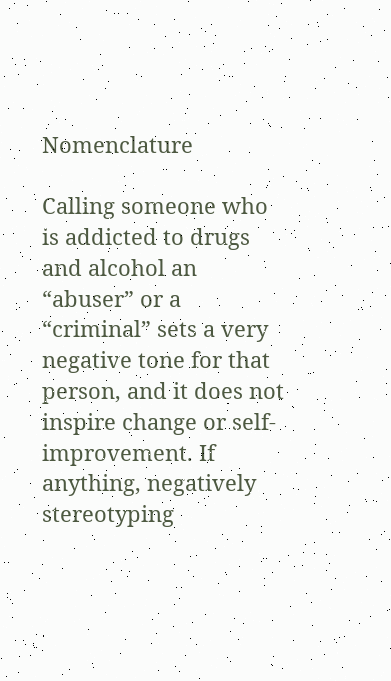Nomenclature

Calling someone who is addicted to drugs and alcohol an “abuser” or a “criminal” sets a very negative tone for that person, and it does not inspire change or self-improvement. If anything, negatively stereotyping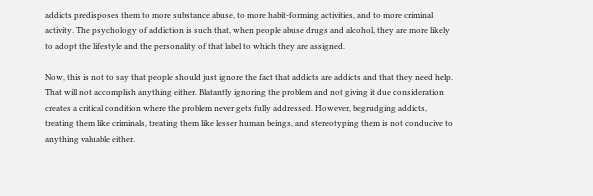addicts predisposes them to more substance abuse, to more habit-forming activities, and to more criminal activity. The psychology of addiction is such that, when people abuse drugs and alcohol, they are more likely to adopt the lifestyle and the personality of that label to which they are assigned.

Now, this is not to say that people should just ignore the fact that addicts are addicts and that they need help. That will not accomplish anything either. Blatantly ignoring the problem and not giving it due consideration creates a critical condition where the problem never gets fully addressed. However, begrudging addicts, treating them like criminals, treating them like lesser human beings, and stereotyping them is not conducive to anything valuable either.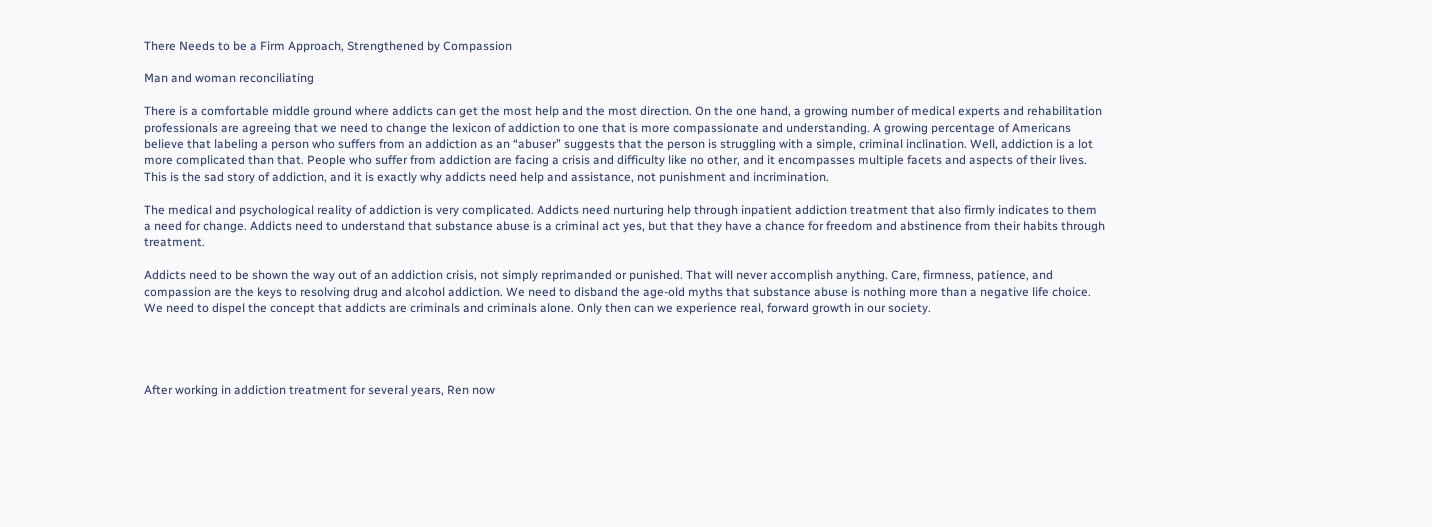There Needs to be a Firm Approach, Strengthened by Compassion

Man and woman reconciliating

There is a comfortable middle ground where addicts can get the most help and the most direction. On the one hand, a growing number of medical experts and rehabilitation professionals are agreeing that we need to change the lexicon of addiction to one that is more compassionate and understanding. A growing percentage of Americans believe that labeling a person who suffers from an addiction as an “abuser” suggests that the person is struggling with a simple, criminal inclination. Well, addiction is a lot more complicated than that. People who suffer from addiction are facing a crisis and difficulty like no other, and it encompasses multiple facets and aspects of their lives. This is the sad story of addiction, and it is exactly why addicts need help and assistance, not punishment and incrimination.

The medical and psychological reality of addiction is very complicated. Addicts need nurturing help through inpatient addiction treatment that also firmly indicates to them a need for change. Addicts need to understand that substance abuse is a criminal act yes, but that they have a chance for freedom and abstinence from their habits through treatment.

Addicts need to be shown the way out of an addiction crisis, not simply reprimanded or punished. That will never accomplish anything. Care, firmness, patience, and compassion are the keys to resolving drug and alcohol addiction. We need to disband the age-old myths that substance abuse is nothing more than a negative life choice. We need to dispel the concept that addicts are criminals and criminals alone. Only then can we experience real, forward growth in our society.




After working in addiction treatment for several years, Ren now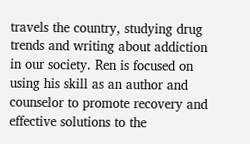travels the country, studying drug trends and writing about addiction in our society. Ren is focused on using his skill as an author and counselor to promote recovery and effective solutions to the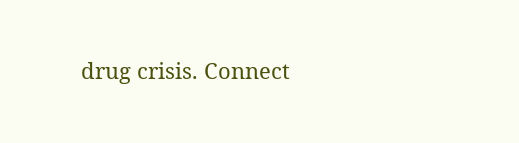drug crisis. Connect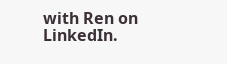with Ren on LinkedIn.